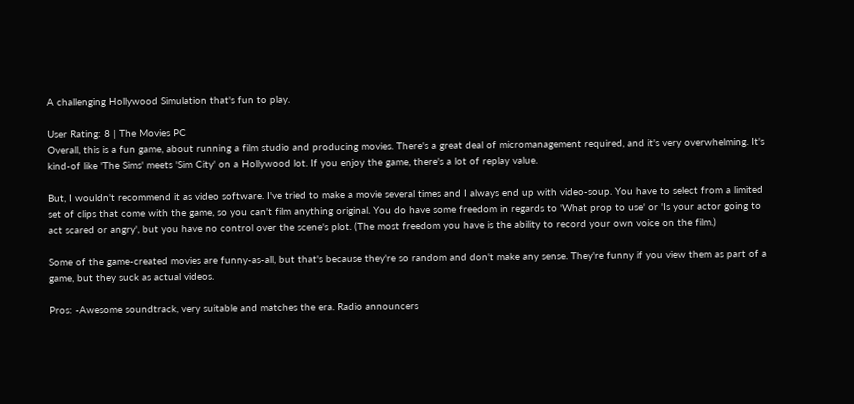A challenging Hollywood Simulation that's fun to play.

User Rating: 8 | The Movies PC
Overall, this is a fun game, about running a film studio and producing movies. There's a great deal of micromanagement required, and it's very overwhelming. It's kind-of like 'The Sims' meets 'Sim City' on a Hollywood lot. If you enjoy the game, there's a lot of replay value.

But, I wouldn't recommend it as video software. I've tried to make a movie several times and I always end up with video-soup. You have to select from a limited set of clips that come with the game, so you can't film anything original. You do have some freedom in regards to 'What prop to use' or 'Is your actor going to act scared or angry', but you have no control over the scene's plot. (The most freedom you have is the ability to record your own voice on the film.)

Some of the game-created movies are funny-as-all, but that's because they're so random and don't make any sense. They're funny if you view them as part of a game, but they suck as actual videos.

Pros: -Awesome soundtrack, very suitable and matches the era. Radio announcers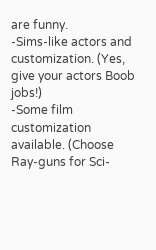are funny.
-Sims-like actors and customization. (Yes, give your actors Boob jobs!)
-Some film customization available. (Choose Ray-guns for Sci-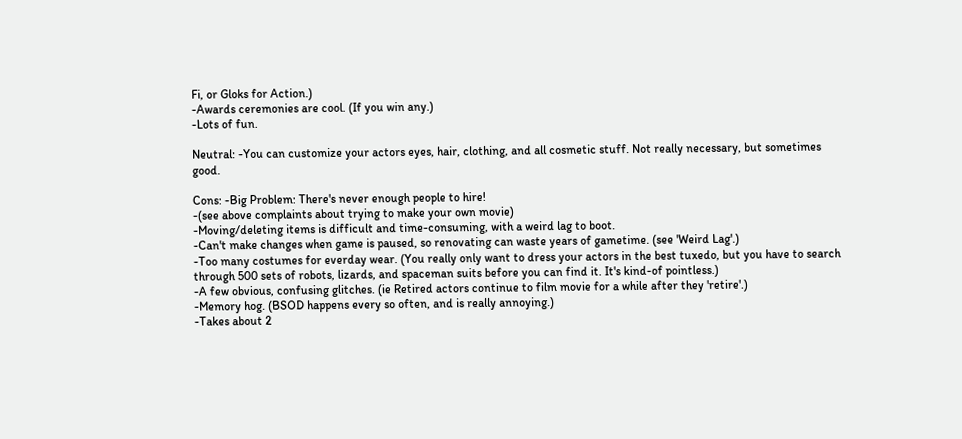Fi, or Gloks for Action.)
-Awards ceremonies are cool. (If you win any.)
-Lots of fun.

Neutral: -You can customize your actors eyes, hair, clothing, and all cosmetic stuff. Not really necessary, but sometimes good.

Cons: -Big Problem: There's never enough people to hire!
-(see above complaints about trying to make your own movie)
-Moving/deleting items is difficult and time-consuming, with a weird lag to boot.
-Can't make changes when game is paused, so renovating can waste years of gametime. (see 'Weird Lag'.)
-Too many costumes for everday wear. (You really only want to dress your actors in the best tuxedo, but you have to search through 500 sets of robots, lizards, and spaceman suits before you can find it. It's kind-of pointless.)
-A few obvious, confusing glitches. (ie Retired actors continue to film movie for a while after they 'retire'.)
-Memory hog. (BSOD happens every so often, and is really annoying.)
-Takes about 2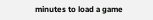minutes to load a game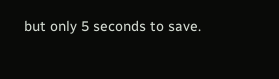but only 5 seconds to save.